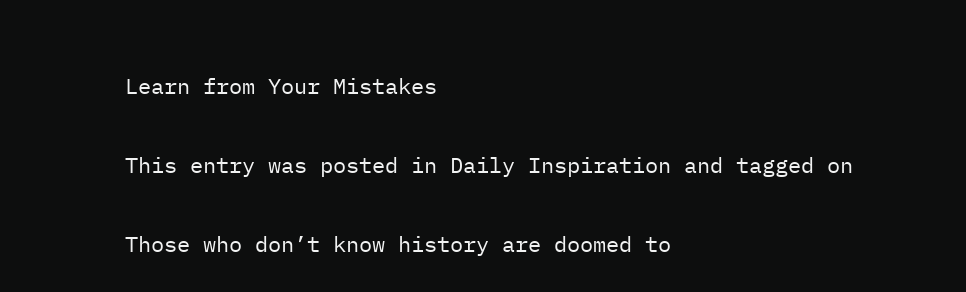Learn from Your Mistakes

This entry was posted in Daily Inspiration and tagged on

Those who don’t know history are doomed to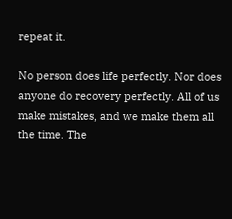repeat it.

No person does life perfectly. Nor does anyone do recovery perfectly. All of us make mistakes, and we make them all the time. The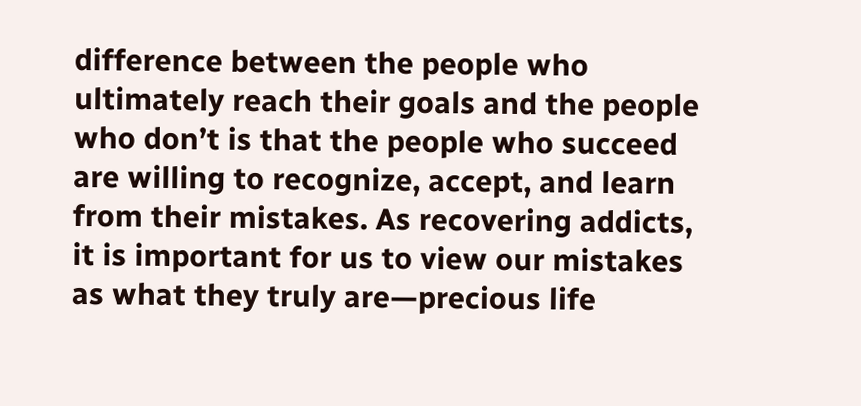difference between the people who ultimately reach their goals and the people who don’t is that the people who succeed are willing to recognize, accept, and learn from their mistakes. As recovering addicts, it is important for us to view our mistakes as what they truly are—precious life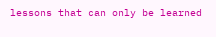lessons that can only be learned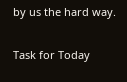by us the hard way.

Task for Today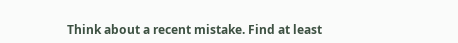Think about a recent mistake. Find at least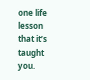one life lesson that it’s taught you.